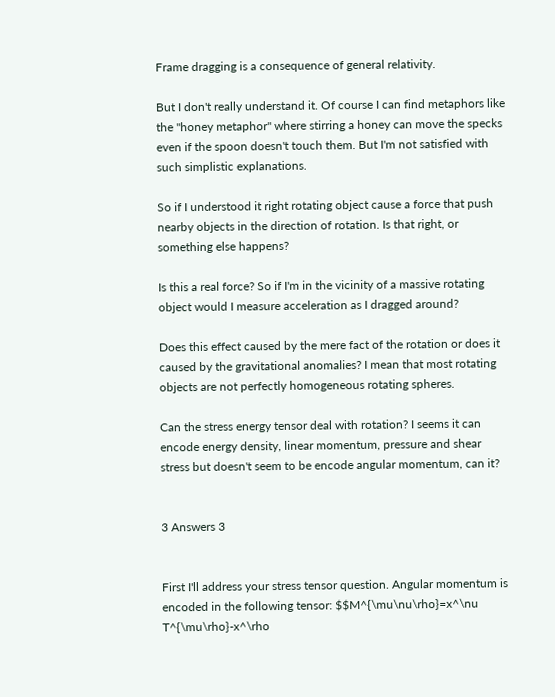Frame dragging is a consequence of general relativity.

But I don't really understand it. Of course I can find metaphors like the "honey metaphor" where stirring a honey can move the specks even if the spoon doesn't touch them. But I'm not satisfied with such simplistic explanations.

So if I understood it right rotating object cause a force that push nearby objects in the direction of rotation. Is that right, or something else happens?

Is this a real force? So if I'm in the vicinity of a massive rotating object would I measure acceleration as I dragged around?

Does this effect caused by the mere fact of the rotation or does it caused by the gravitational anomalies? I mean that most rotating objects are not perfectly homogeneous rotating spheres.

Can the stress energy tensor deal with rotation? I seems it can encode energy density, linear momentum, pressure and shear stress but doesn't seem to be encode angular momentum, can it?


3 Answers 3


First I'll address your stress tensor question. Angular momentum is encoded in the following tensor: $$M^{\mu\nu\rho}=x^\nu T^{\mu\rho}-x^\rho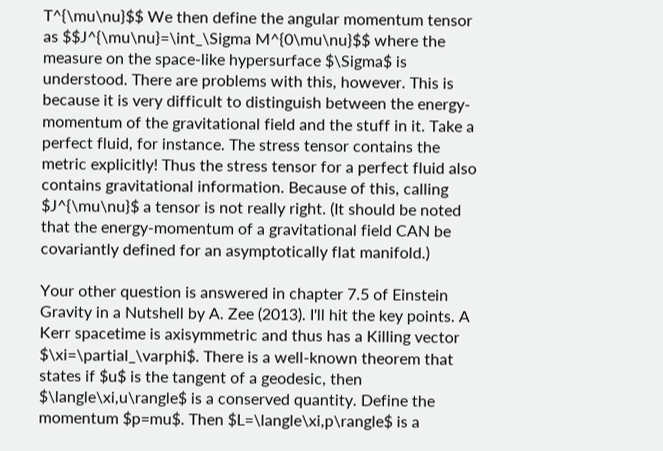T^{\mu\nu}$$ We then define the angular momentum tensor as $$J^{\mu\nu}=\int_\Sigma M^{0\mu\nu}$$ where the measure on the space-like hypersurface $\Sigma$ is understood. There are problems with this, however. This is because it is very difficult to distinguish between the energy-momentum of the gravitational field and the stuff in it. Take a perfect fluid, for instance. The stress tensor contains the metric explicitly! Thus the stress tensor for a perfect fluid also contains gravitational information. Because of this, calling $J^{\mu\nu}$ a tensor is not really right. (It should be noted that the energy-momentum of a gravitational field CAN be covariantly defined for an asymptotically flat manifold.)

Your other question is answered in chapter 7.5 of Einstein Gravity in a Nutshell by A. Zee (2013). I'll hit the key points. A Kerr spacetime is axisymmetric and thus has a Killing vector $\xi=\partial_\varphi$. There is a well-known theorem that states if $u$ is the tangent of a geodesic, then $\langle\xi,u\rangle$ is a conserved quantity. Define the momentum $p=mu$. Then $L=\langle\xi,p\rangle$ is a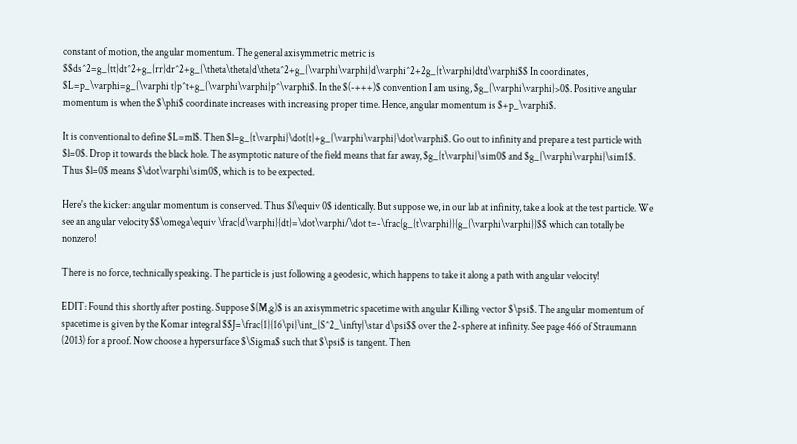constant of motion, the angular momentum. The general axisymmetric metric is $$ds^2=g_{tt}dt^2+g_{rr}dr^2+g_{\theta\theta}d\theta^2+g_{\varphi\varphi}d\varphi^2+2g_{t\varphi}dtd\varphi$$ In coordinates, $L=p_\varphi=g_{\varphi t}p^t+g_{\varphi\varphi}p^\varphi$. In the $(-+++)$ convention I am using, $g_{\varphi\varphi}>0$. Positive angular momentum is when the $\phi$ coordinate increases with increasing proper time. Hence, angular momentum is $+p_\varphi$.

It is conventional to define $L=ml$. Then $l=g_{t\varphi}\dot{t}+g_{\varphi\varphi}\dot\varphi$. Go out to infinity and prepare a test particle with $l=0$. Drop it towards the black hole. The asymptotic nature of the field means that far away, $g_{t\varphi}\sim0$ and $g_{\varphi\varphi}\sim1$. Thus $l=0$ means $\dot\varphi\sim0$, which is to be expected.

Here's the kicker: angular momentum is conserved. Thus $l\equiv 0$ identically. But suppose we, in our lab at infinity, take a look at the test particle. We see an angular velocity $$\omega\equiv \frac{d\varphi}{dt}=\dot\varphi/\dot t=-\frac{g_{t\varphi}}{g_{\varphi\varphi}}$$ which can totally be nonzero!

There is no force, technically speaking. The particle is just following a geodesic, which happens to take it along a path with angular velocity!

EDIT: Found this shortly after posting. Suppose $(M,g)$ is an axisymmetric spacetime with angular Killing vector $\psi$. The angular momentum of spacetime is given by the Komar integral $$J=\frac{1}{16\pi}\int_{S^2_\infty}\star d\psi$$ over the 2-sphere at infinity. See page 466 of Straumann (2013) for a proof. Now choose a hypersurface $\Sigma$ such that $\psi$ is tangent. Then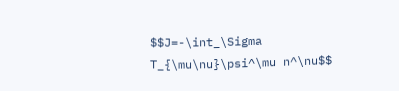$$J=-\int_\Sigma T_{\mu\nu}\psi^\mu n^\nu$$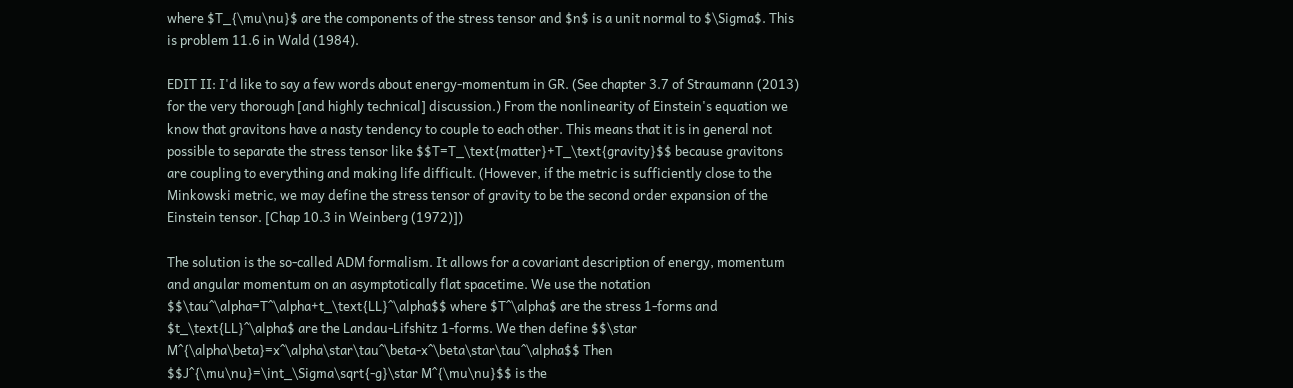where $T_{\mu\nu}$ are the components of the stress tensor and $n$ is a unit normal to $\Sigma$. This is problem 11.6 in Wald (1984).

EDIT II: I'd like to say a few words about energy-momentum in GR. (See chapter 3.7 of Straumann (2013) for the very thorough [and highly technical] discussion.) From the nonlinearity of Einstein's equation we know that gravitons have a nasty tendency to couple to each other. This means that it is in general not possible to separate the stress tensor like $$T=T_\text{matter}+T_\text{gravity}$$ because gravitons are coupling to everything and making life difficult. (However, if the metric is sufficiently close to the Minkowski metric, we may define the stress tensor of gravity to be the second order expansion of the Einstein tensor. [Chap 10.3 in Weinberg (1972)])

The solution is the so-called ADM formalism. It allows for a covariant description of energy, momentum and angular momentum on an asymptotically flat spacetime. We use the notation $$\tau^\alpha=T^\alpha+t_\text{LL}^\alpha$$ where $T^\alpha$ are the stress 1-forms and $t_\text{LL}^\alpha$ are the Landau-Lifshitz 1-forms. We then define $$\star M^{\alpha\beta}=x^\alpha\star\tau^\beta-x^\beta\star\tau^\alpha$$ Then $$J^{\mu\nu}=\int_\Sigma\sqrt{-g}\star M^{\mu\nu}$$ is the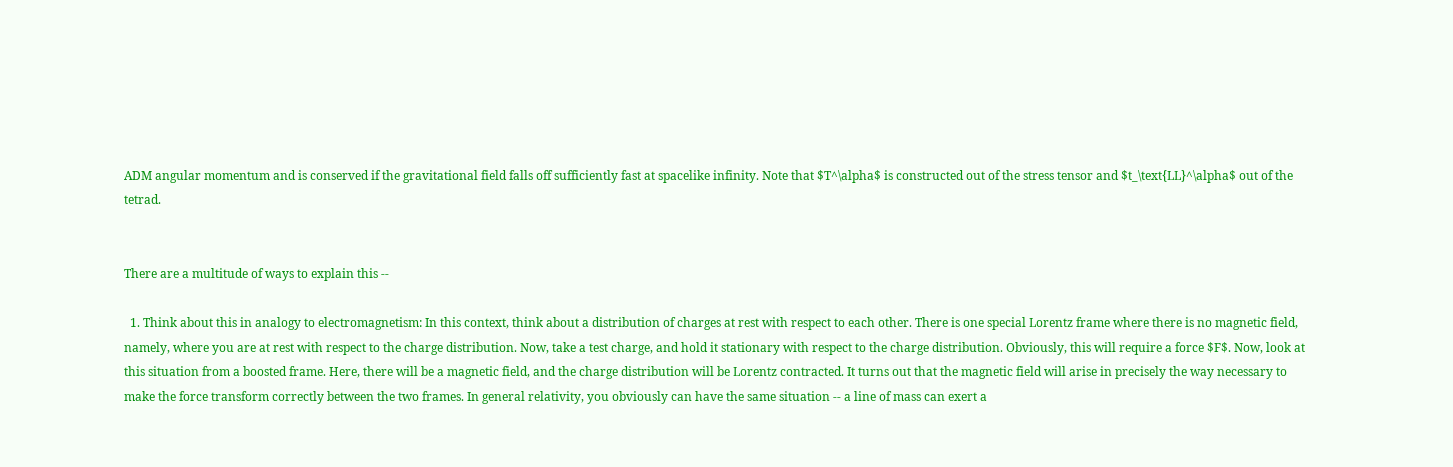ADM angular momentum and is conserved if the gravitational field falls off sufficiently fast at spacelike infinity. Note that $T^\alpha$ is constructed out of the stress tensor and $t_\text{LL}^\alpha$ out of the tetrad.


There are a multitude of ways to explain this --

  1. Think about this in analogy to electromagnetism: In this context, think about a distribution of charges at rest with respect to each other. There is one special Lorentz frame where there is no magnetic field, namely, where you are at rest with respect to the charge distribution. Now, take a test charge, and hold it stationary with respect to the charge distribution. Obviously, this will require a force $F$. Now, look at this situation from a boosted frame. Here, there will be a magnetic field, and the charge distribution will be Lorentz contracted. It turns out that the magnetic field will arise in precisely the way necessary to make the force transform correctly between the two frames. In general relativity, you obviously can have the same situation -- a line of mass can exert a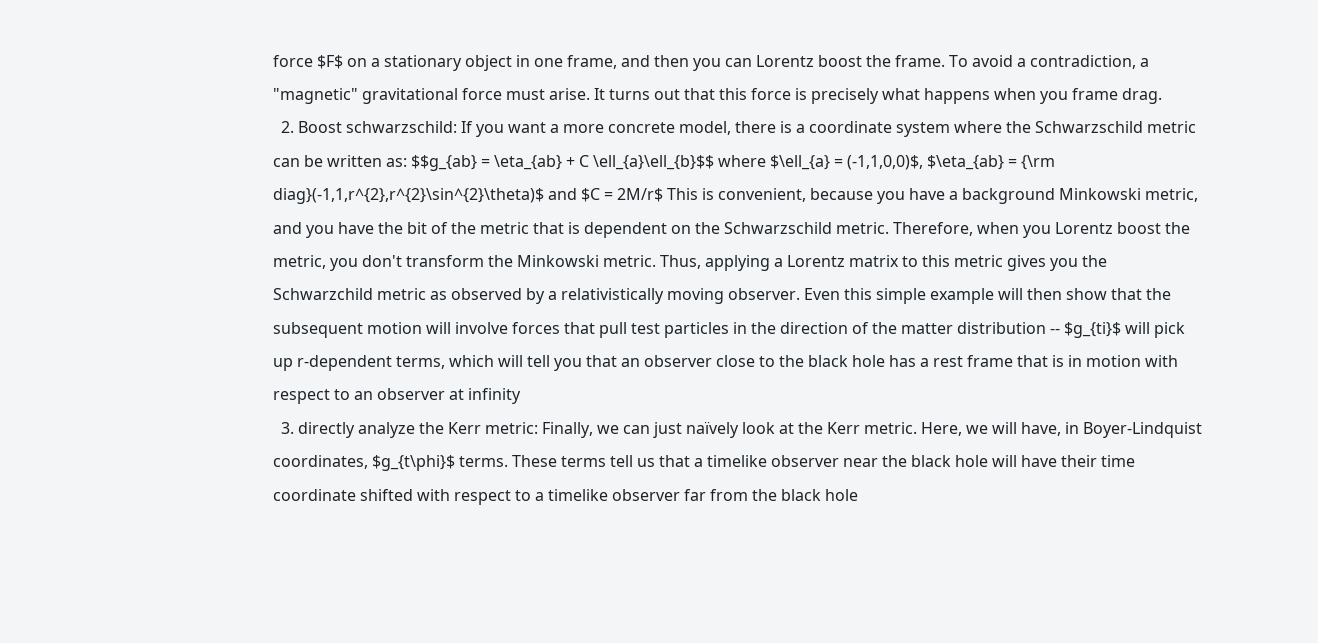force $F$ on a stationary object in one frame, and then you can Lorentz boost the frame. To avoid a contradiction, a "magnetic" gravitational force must arise. It turns out that this force is precisely what happens when you frame drag.
  2. Boost schwarzschild: If you want a more concrete model, there is a coordinate system where the Schwarzschild metric can be written as: $$g_{ab} = \eta_{ab} + C \ell_{a}\ell_{b}$$ where $\ell_{a} = (-1,1,0,0)$, $\eta_{ab} = {\rm diag}(-1,1,r^{2},r^{2}\sin^{2}\theta)$ and $C = 2M/r$ This is convenient, because you have a background Minkowski metric, and you have the bit of the metric that is dependent on the Schwarzschild metric. Therefore, when you Lorentz boost the metric, you don't transform the Minkowski metric. Thus, applying a Lorentz matrix to this metric gives you the Schwarzchild metric as observed by a relativistically moving observer. Even this simple example will then show that the subsequent motion will involve forces that pull test particles in the direction of the matter distribution -- $g_{ti}$ will pick up r-dependent terms, which will tell you that an observer close to the black hole has a rest frame that is in motion with respect to an observer at infinity
  3. directly analyze the Kerr metric: Finally, we can just naïvely look at the Kerr metric. Here, we will have, in Boyer-Lindquist coordinates, $g_{t\phi}$ terms. These terms tell us that a timelike observer near the black hole will have their time coordinate shifted with respect to a timelike observer far from the black hole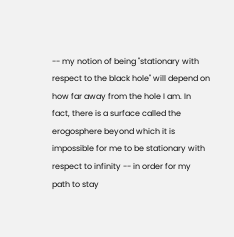-- my notion of being "stationary with respect to the black hole" will depend on how far away from the hole I am. In fact, there is a surface called the erogosphere beyond which it is impossible for me to be stationary with respect to infinity -- in order for my path to stay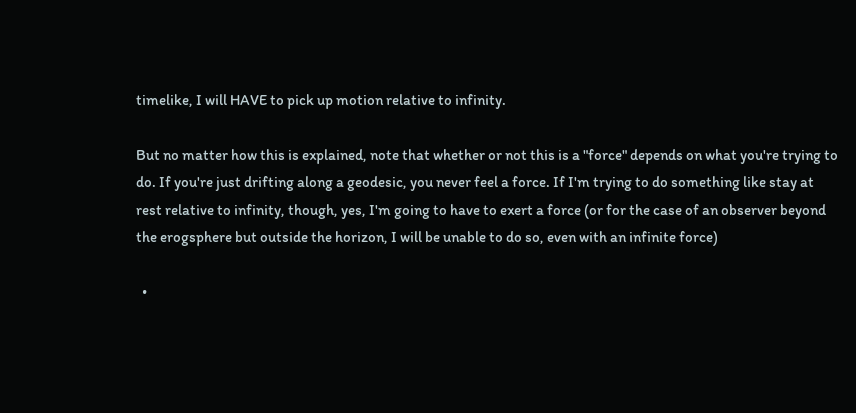timelike, I will HAVE to pick up motion relative to infinity.

But no matter how this is explained, note that whether or not this is a "force" depends on what you're trying to do. If you're just drifting along a geodesic, you never feel a force. If I'm trying to do something like stay at rest relative to infinity, though, yes, I'm going to have to exert a force (or for the case of an observer beyond the erogsphere but outside the horizon, I will be unable to do so, even with an infinite force)

  •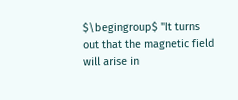$\begingroup$ "It turns out that the magnetic field will arise in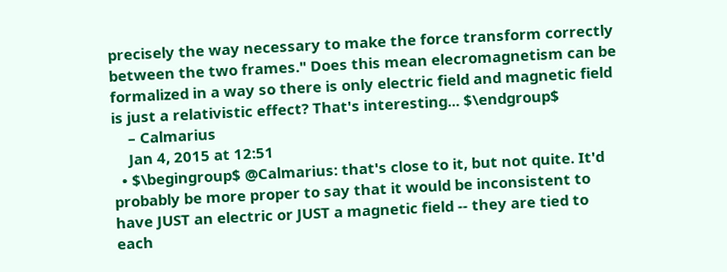precisely the way necessary to make the force transform correctly between the two frames." Does this mean elecromagnetism can be formalized in a way so there is only electric field and magnetic field is just a relativistic effect? That's interesting... $\endgroup$
    – Calmarius
    Jan 4, 2015 at 12:51
  • $\begingroup$ @Calmarius: that's close to it, but not quite. It'd probably be more proper to say that it would be inconsistent to have JUST an electric or JUST a magnetic field -- they are tied to each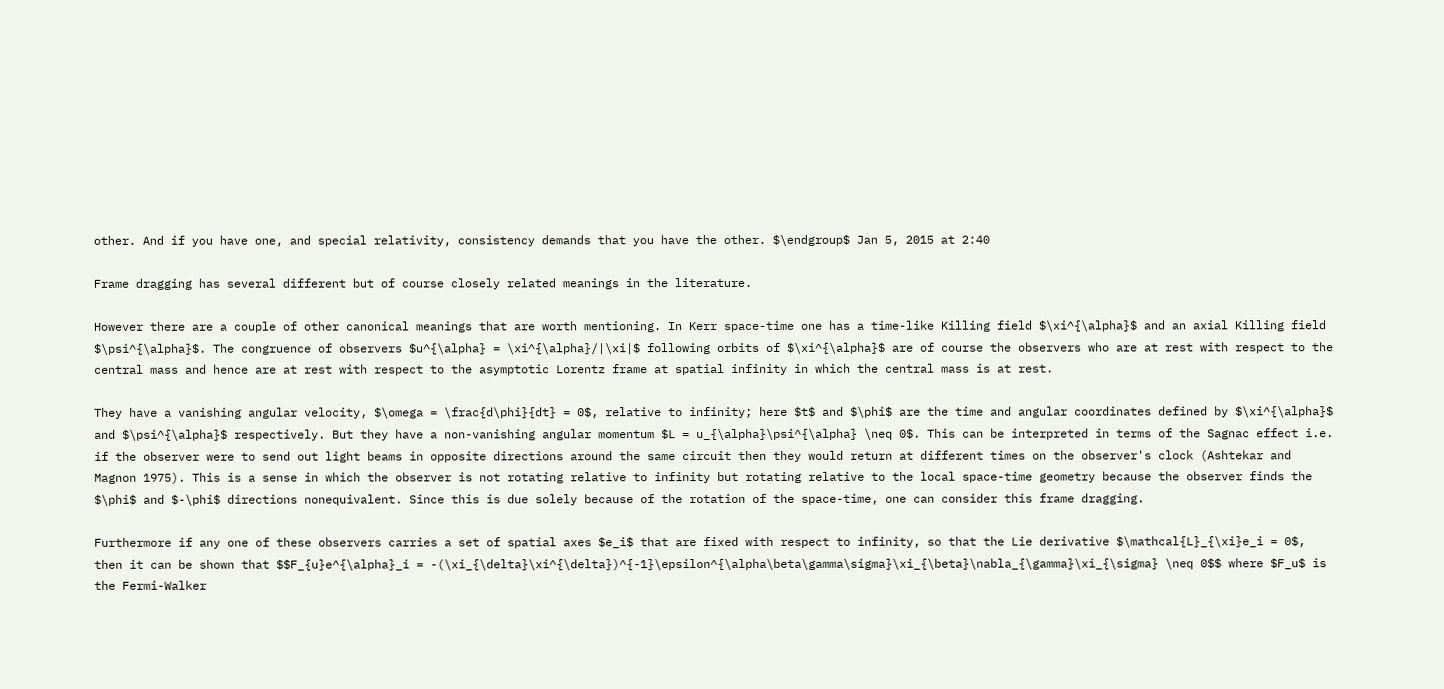other. And if you have one, and special relativity, consistency demands that you have the other. $\endgroup$ Jan 5, 2015 at 2:40

Frame dragging has several different but of course closely related meanings in the literature.

However there are a couple of other canonical meanings that are worth mentioning. In Kerr space-time one has a time-like Killing field $\xi^{\alpha}$ and an axial Killing field $\psi^{\alpha}$. The congruence of observers $u^{\alpha} = \xi^{\alpha}/|\xi|$ following orbits of $\xi^{\alpha}$ are of course the observers who are at rest with respect to the central mass and hence are at rest with respect to the asymptotic Lorentz frame at spatial infinity in which the central mass is at rest.

They have a vanishing angular velocity, $\omega = \frac{d\phi}{dt} = 0$, relative to infinity; here $t$ and $\phi$ are the time and angular coordinates defined by $\xi^{\alpha}$ and $\psi^{\alpha}$ respectively. But they have a non-vanishing angular momentum $L = u_{\alpha}\psi^{\alpha} \neq 0$. This can be interpreted in terms of the Sagnac effect i.e. if the observer were to send out light beams in opposite directions around the same circuit then they would return at different times on the observer's clock (Ashtekar and Magnon 1975). This is a sense in which the observer is not rotating relative to infinity but rotating relative to the local space-time geometry because the observer finds the $\phi$ and $-\phi$ directions nonequivalent. Since this is due solely because of the rotation of the space-time, one can consider this frame dragging.

Furthermore if any one of these observers carries a set of spatial axes $e_i$ that are fixed with respect to infinity, so that the Lie derivative $\mathcal{L}_{\xi}e_i = 0$, then it can be shown that $$F_{u}e^{\alpha}_i = -(\xi_{\delta}\xi^{\delta})^{-1}\epsilon^{\alpha\beta\gamma\sigma}\xi_{\beta}\nabla_{\gamma}\xi_{\sigma} \neq 0$$ where $F_u$ is the Fermi-Walker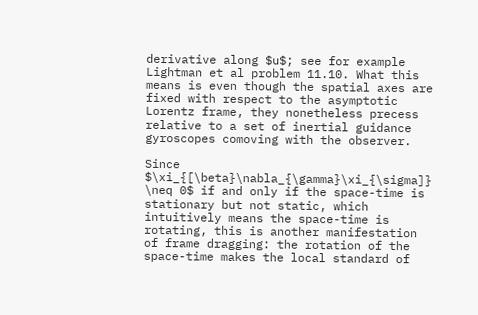derivative along $u$; see for example Lightman et al problem 11.10. What this means is even though the spatial axes are fixed with respect to the asymptotic Lorentz frame, they nonetheless precess relative to a set of inertial guidance gyroscopes comoving with the observer.

Since $\xi_{[\beta}\nabla_{\gamma}\xi_{\sigma]} \neq 0$ if and only if the space-time is stationary but not static, which intuitively means the space-time is rotating, this is another manifestation of frame dragging: the rotation of the space-time makes the local standard of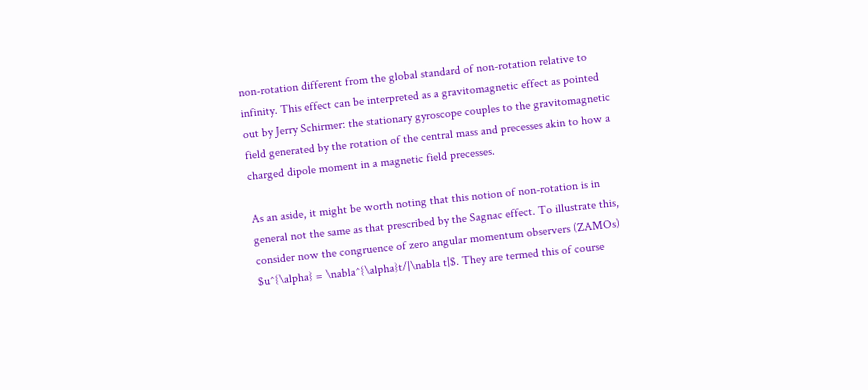non-rotation different from the global standard of non-rotation relative to infinity. This effect can be interpreted as a gravitomagnetic effect as pointed out by Jerry Schirmer: the stationary gyroscope couples to the gravitomagnetic field generated by the rotation of the central mass and precesses akin to how a charged dipole moment in a magnetic field precesses.

As an aside, it might be worth noting that this notion of non-rotation is in general not the same as that prescribed by the Sagnac effect. To illustrate this, consider now the congruence of zero angular momentum observers (ZAMOs) $u^{\alpha} = \nabla^{\alpha}t/|\nabla t|$. They are termed this of course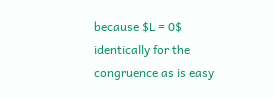because $L = 0$ identically for the congruence as is easy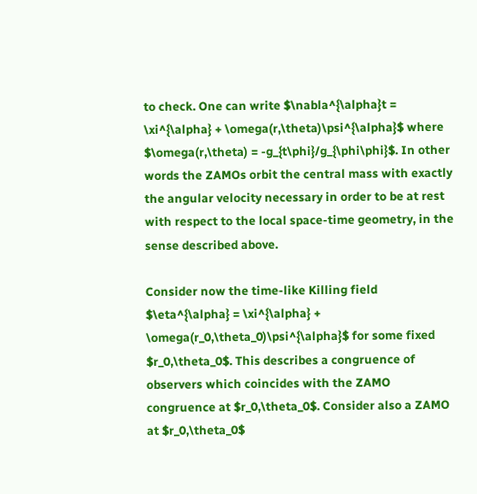to check. One can write $\nabla^{\alpha}t = \xi^{\alpha} + \omega(r,\theta)\psi^{\alpha}$ where $\omega(r,\theta) = -g_{t\phi}/g_{\phi\phi}$. In other words the ZAMOs orbit the central mass with exactly the angular velocity necessary in order to be at rest with respect to the local space-time geometry, in the sense described above.

Consider now the time-like Killing field $\eta^{\alpha} = \xi^{\alpha} + \omega(r_0,\theta_0)\psi^{\alpha}$ for some fixed $r_0,\theta_0$. This describes a congruence of observers which coincides with the ZAMO congruence at $r_0,\theta_0$. Consider also a ZAMO at $r_0,\theta_0$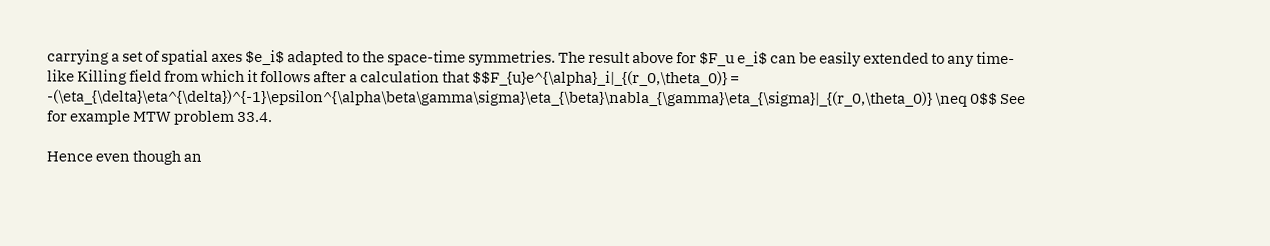carrying a set of spatial axes $e_i$ adapted to the space-time symmetries. The result above for $F_u e_i$ can be easily extended to any time-like Killing field from which it follows after a calculation that $$F_{u}e^{\alpha}_i|_{(r_0,\theta_0)} = -(\eta_{\delta}\eta^{\delta})^{-1}\epsilon^{\alpha\beta\gamma\sigma}\eta_{\beta}\nabla_{\gamma}\eta_{\sigma}|_{(r_0,\theta_0)} \neq 0$$ See for example MTW problem 33.4.

Hence even though an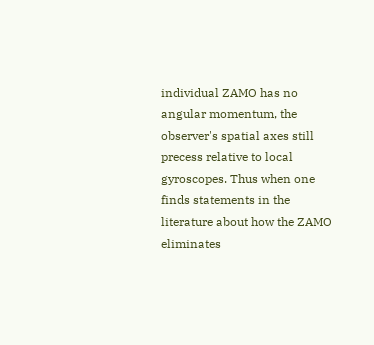individual ZAMO has no angular momentum, the observer's spatial axes still precess relative to local gyroscopes. Thus when one finds statements in the literature about how the ZAMO eliminates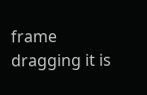frame dragging it is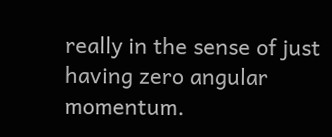really in the sense of just having zero angular momentum.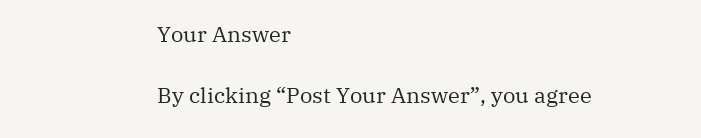Your Answer

By clicking “Post Your Answer”, you agree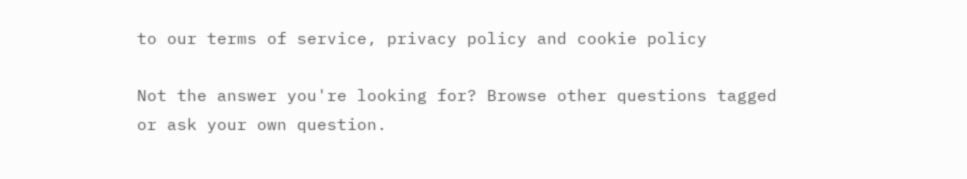to our terms of service, privacy policy and cookie policy

Not the answer you're looking for? Browse other questions tagged or ask your own question.